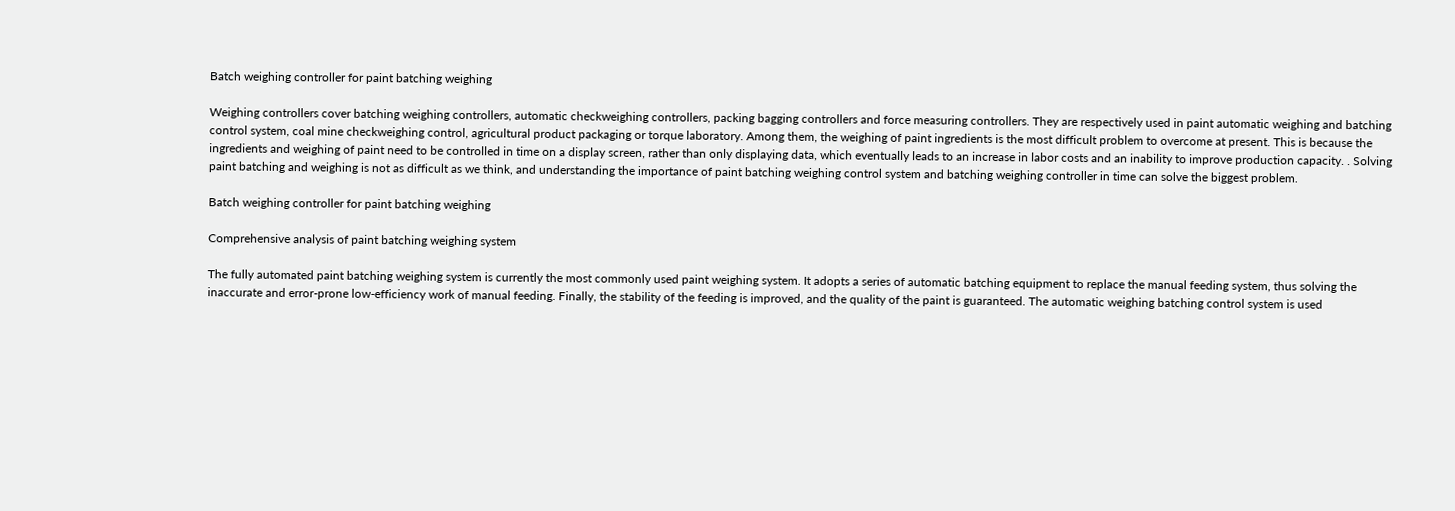Batch weighing controller for paint batching weighing

Weighing controllers cover batching weighing controllers, automatic checkweighing controllers, packing bagging controllers and force measuring controllers. They are respectively used in paint automatic weighing and batching control system, coal mine checkweighing control, agricultural product packaging or torque laboratory. Among them, the weighing of paint ingredients is the most difficult problem to overcome at present. This is because the ingredients and weighing of paint need to be controlled in time on a display screen, rather than only displaying data, which eventually leads to an increase in labor costs and an inability to improve production capacity. . Solving paint batching and weighing is not as difficult as we think, and understanding the importance of paint batching weighing control system and batching weighing controller in time can solve the biggest problem.

Batch weighing controller for paint batching weighing

Comprehensive analysis of paint batching weighing system

The fully automated paint batching weighing system is currently the most commonly used paint weighing system. It adopts a series of automatic batching equipment to replace the manual feeding system, thus solving the inaccurate and error-prone low-efficiency work of manual feeding. Finally, the stability of the feeding is improved, and the quality of the paint is guaranteed. The automatic weighing batching control system is used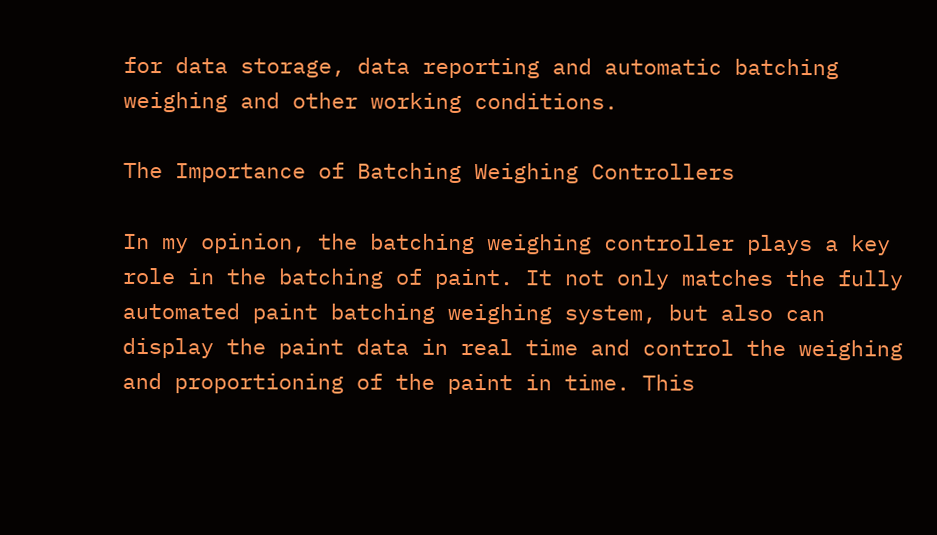for data storage, data reporting and automatic batching weighing and other working conditions.

The Importance of Batching Weighing Controllers

In my opinion, the batching weighing controller plays a key role in the batching of paint. It not only matches the fully automated paint batching weighing system, but also can display the paint data in real time and control the weighing and proportioning of the paint in time. This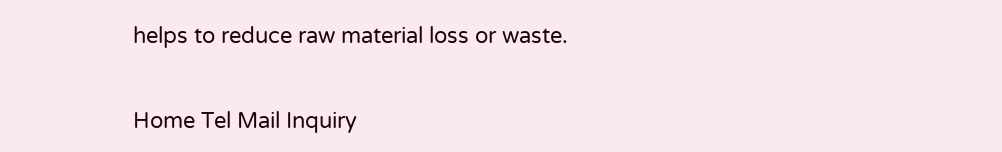helps to reduce raw material loss or waste.


Home Tel Mail Inquiry